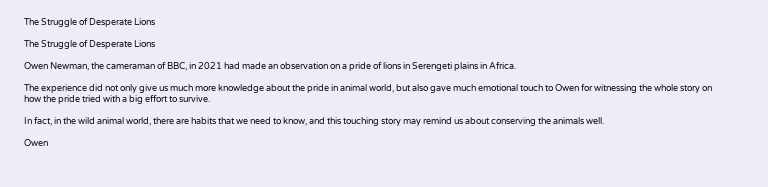The Struggle of Desperate Lions

The Struggle of Desperate Lions

Owen Newman, the cameraman of BBC, in 2021 had made an observation on a pride of lions in Serengeti plains in Africa.

The experience did not only give us much more knowledge about the pride in animal world, but also gave much emotional touch to Owen for witnessing the whole story on how the pride tried with a big effort to survive.

In fact, in the wild animal world, there are habits that we need to know, and this touching story may remind us about conserving the animals well.

Owen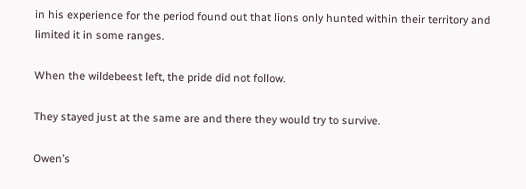in his experience for the period found out that lions only hunted within their territory and limited it in some ranges.

When the wildebeest left, the pride did not follow.

They stayed just at the same are and there they would try to survive.

Owen’s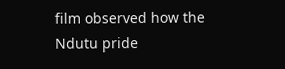film observed how the Ndutu pride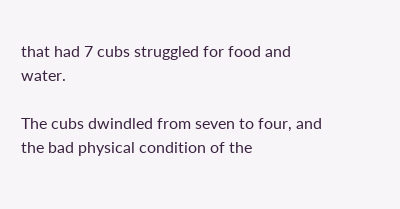that had 7 cubs struggled for food and water.

The cubs dwindled from seven to four, and the bad physical condition of the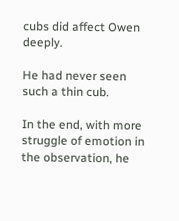cubs did affect Owen deeply.

He had never seen such a thin cub.

In the end, with more struggle of emotion in the observation, he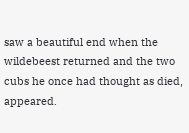saw a beautiful end when the wildebeest returned and the two cubs he once had thought as died, appeared.